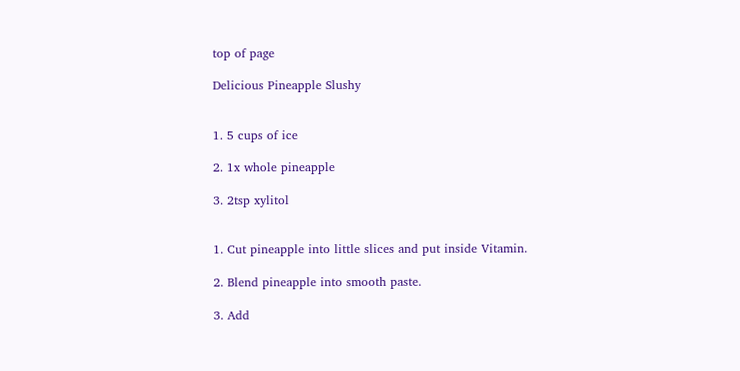top of page

Delicious Pineapple Slushy


1. 5 cups of ice

2. 1x whole pineapple

3. 2tsp xylitol


1. Cut pineapple into little slices and put inside Vitamin.

2. Blend pineapple into smooth paste.

3. Add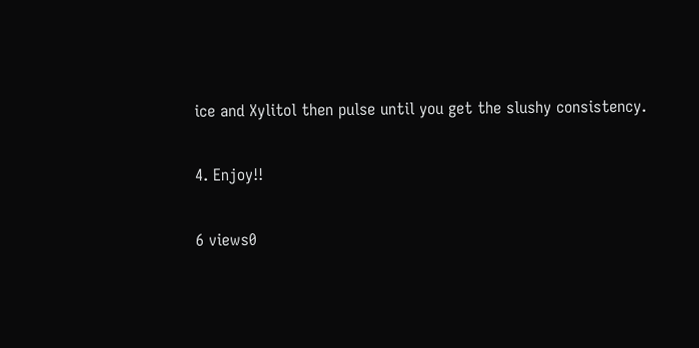ice and Xylitol then pulse until you get the slushy consistency.

4. Enjoy!!

6 views0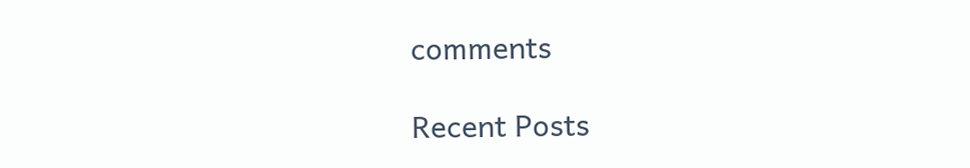comments

Recent Posts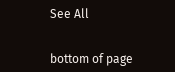See All


bottom of page